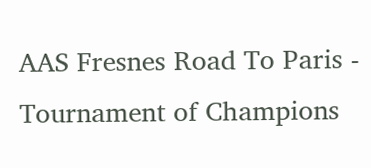AAS Fresnes Road To Paris - Tournament of Champions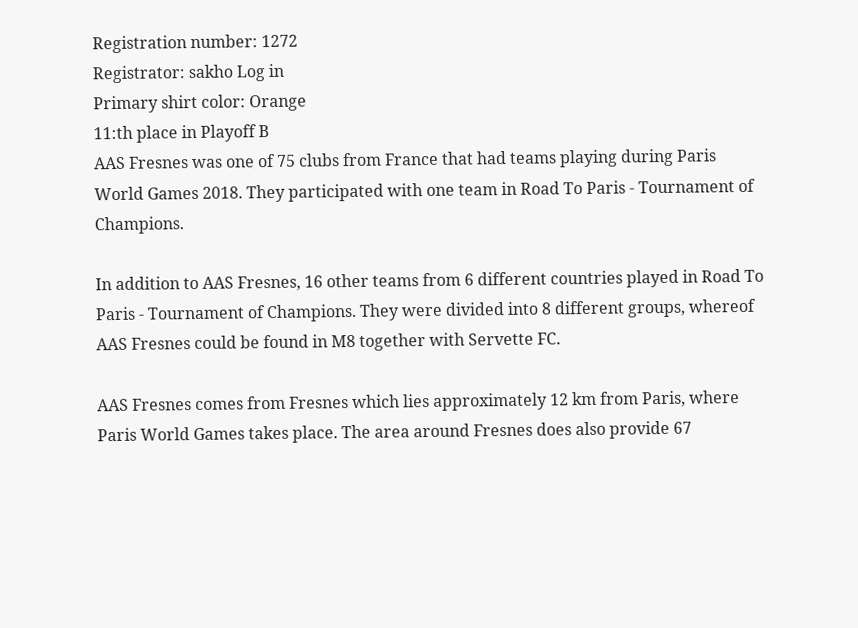Registration number: 1272
Registrator: sakho Log in
Primary shirt color: Orange
11:th place in Playoff B
AAS Fresnes was one of 75 clubs from France that had teams playing during Paris World Games 2018. They participated with one team in Road To Paris - Tournament of Champions.

In addition to AAS Fresnes, 16 other teams from 6 different countries played in Road To Paris - Tournament of Champions. They were divided into 8 different groups, whereof AAS Fresnes could be found in M8 together with Servette FC.

AAS Fresnes comes from Fresnes which lies approximately 12 km from Paris, where Paris World Games takes place. The area around Fresnes does also provide 67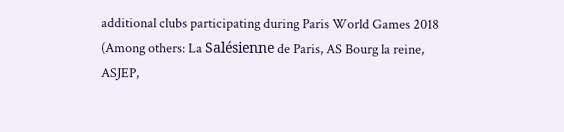additional clubs participating during Paris World Games 2018 (Among others: La Salésienne de Paris, AS Bourg la reine, ASJEP,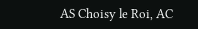AS Choisy le Roi, AC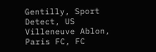Gentilly, Sport Detect, US Villeneuve Ablon, Paris FC, FC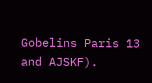Gobelins Paris 13 and AJSKF).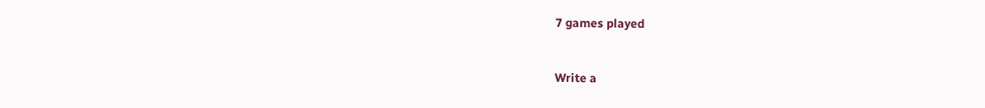7 games played


Write a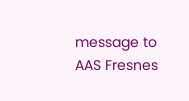message to AAS Fresnes